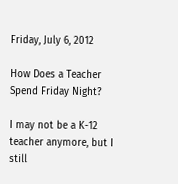Friday, July 6, 2012

How Does a Teacher Spend Friday Night?

I may not be a K-12 teacher anymore, but I still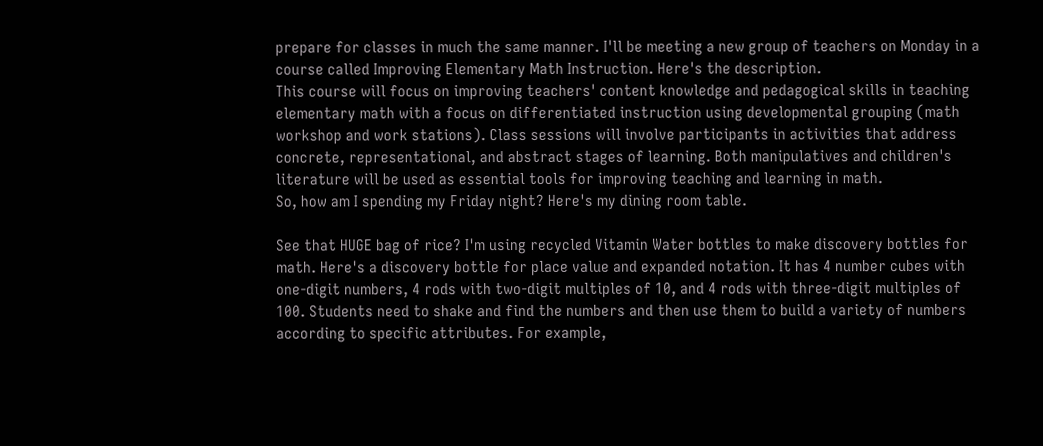prepare for classes in much the same manner. I'll be meeting a new group of teachers on Monday in a course called Improving Elementary Math Instruction. Here's the description.
This course will focus on improving teachers' content knowledge and pedagogical skills in teaching elementary math with a focus on differentiated instruction using developmental grouping (math workshop and work stations). Class sessions will involve participants in activities that address concrete, representational, and abstract stages of learning. Both manipulatives and children's literature will be used as essential tools for improving teaching and learning in math.
So, how am I spending my Friday night? Here's my dining room table.

See that HUGE bag of rice? I'm using recycled Vitamin Water bottles to make discovery bottles for math. Here's a discovery bottle for place value and expanded notation. It has 4 number cubes with one-digit numbers, 4 rods with two-digit multiples of 10, and 4 rods with three-digit multiples of 100. Students need to shake and find the numbers and then use them to build a variety of numbers according to specific attributes. For example,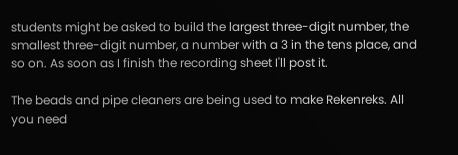students might be asked to build the largest three-digit number, the smallest three-digit number, a number with a 3 in the tens place, and so on. As soon as I finish the recording sheet I'll post it.

The beads and pipe cleaners are being used to make Rekenreks. All you need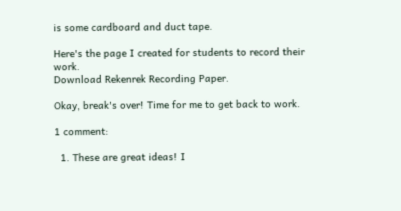is some cardboard and duct tape.

Here's the page I created for students to record their work.
Download Rekenrek Recording Paper.

Okay, break's over! Time for me to get back to work.

1 comment:

  1. These are great ideas! I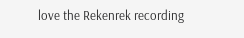love the Rekenrek recording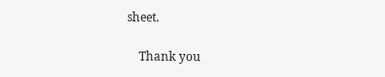sheet.

    Thank you